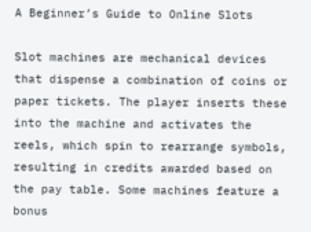A Beginner’s Guide to Online Slots

Slot machines are mechanical devices that dispense a combination of coins or paper tickets. The player inserts these into the machine and activates the reels, which spin to rearrange symbols, resulting in credits awarded based on the pay table. Some machines feature a bonus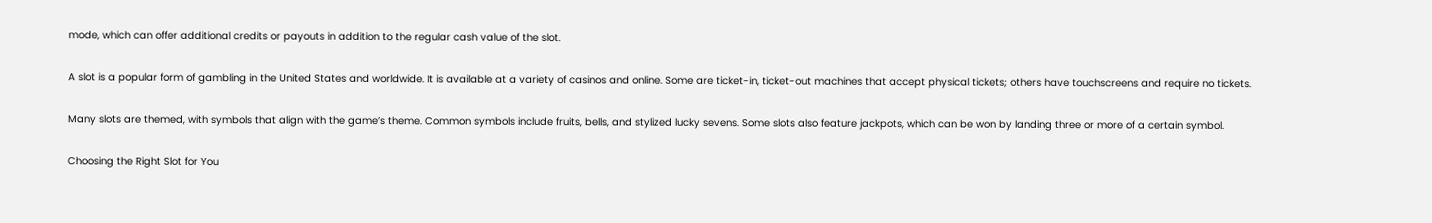mode, which can offer additional credits or payouts in addition to the regular cash value of the slot.

A slot is a popular form of gambling in the United States and worldwide. It is available at a variety of casinos and online. Some are ticket-in, ticket-out machines that accept physical tickets; others have touchscreens and require no tickets.

Many slots are themed, with symbols that align with the game’s theme. Common symbols include fruits, bells, and stylized lucky sevens. Some slots also feature jackpots, which can be won by landing three or more of a certain symbol.

Choosing the Right Slot for You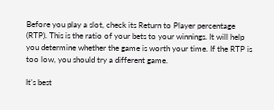Before you play a slot, check its Return to Player percentage (RTP). This is the ratio of your bets to your winnings. It will help you determine whether the game is worth your time. If the RTP is too low, you should try a different game.

It’s best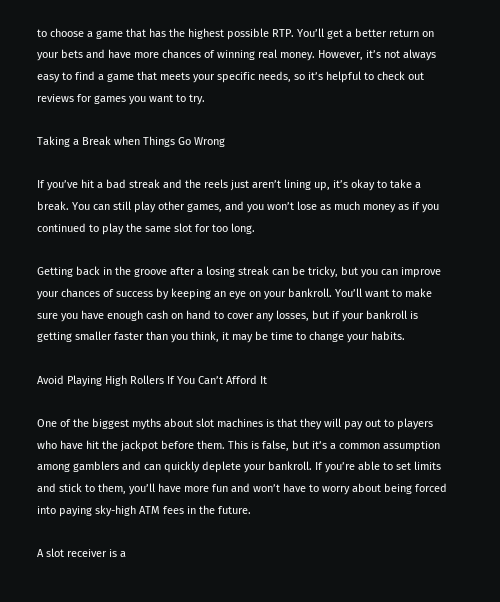to choose a game that has the highest possible RTP. You’ll get a better return on your bets and have more chances of winning real money. However, it’s not always easy to find a game that meets your specific needs, so it’s helpful to check out reviews for games you want to try.

Taking a Break when Things Go Wrong

If you’ve hit a bad streak and the reels just aren’t lining up, it’s okay to take a break. You can still play other games, and you won’t lose as much money as if you continued to play the same slot for too long.

Getting back in the groove after a losing streak can be tricky, but you can improve your chances of success by keeping an eye on your bankroll. You’ll want to make sure you have enough cash on hand to cover any losses, but if your bankroll is getting smaller faster than you think, it may be time to change your habits.

Avoid Playing High Rollers If You Can’t Afford It

One of the biggest myths about slot machines is that they will pay out to players who have hit the jackpot before them. This is false, but it’s a common assumption among gamblers and can quickly deplete your bankroll. If you’re able to set limits and stick to them, you’ll have more fun and won’t have to worry about being forced into paying sky-high ATM fees in the future.

A slot receiver is a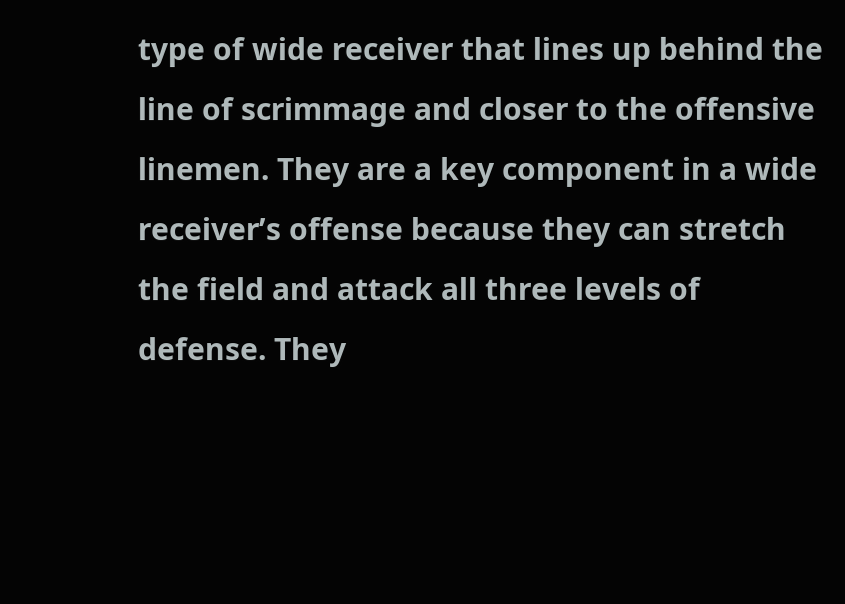type of wide receiver that lines up behind the line of scrimmage and closer to the offensive linemen. They are a key component in a wide receiver’s offense because they can stretch the field and attack all three levels of defense. They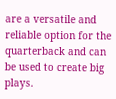are a versatile and reliable option for the quarterback and can be used to create big plays.